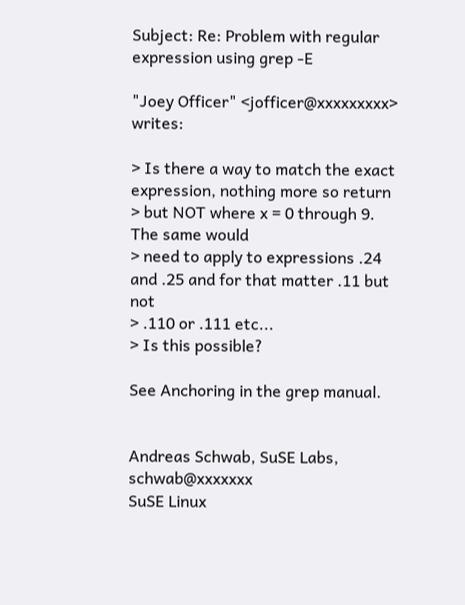Subject: Re: Problem with regular expression using grep -E

"Joey Officer" <jofficer@xxxxxxxxx> writes:

> Is there a way to match the exact expression, nothing more so return
> but NOT where x = 0 through 9. The same would
> need to apply to expressions .24 and .25 and for that matter .11 but not
> .110 or .111 etc...
> Is this possible?

See Anchoring in the grep manual.


Andreas Schwab, SuSE Labs, schwab@xxxxxxx
SuSE Linux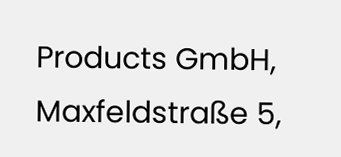Products GmbH, Maxfeldstraße 5,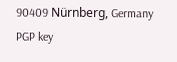90409 Nürnberg, Germany
PGP key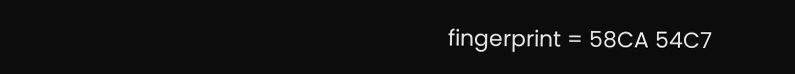fingerprint = 58CA 54C7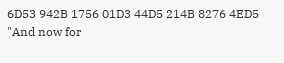6D53 942B 1756 01D3 44D5 214B 8276 4ED5
"And now for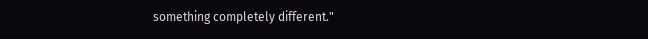something completely different."